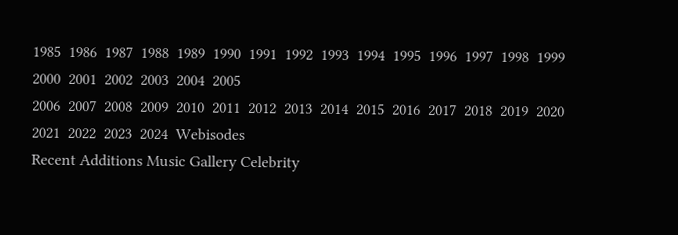1985  1986  1987  1988  1989  1990  1991  1992  1993  1994  1995  1996  1997  1998  1999  2000  2001  2002  2003  2004  2005
2006  2007  2008  2009  2010  2011  2012  2013  2014  2015  2016  2017  2018  2019  2020  2021  2022  2023  2024  Webisodes
Recent Additions Music Gallery Celebrity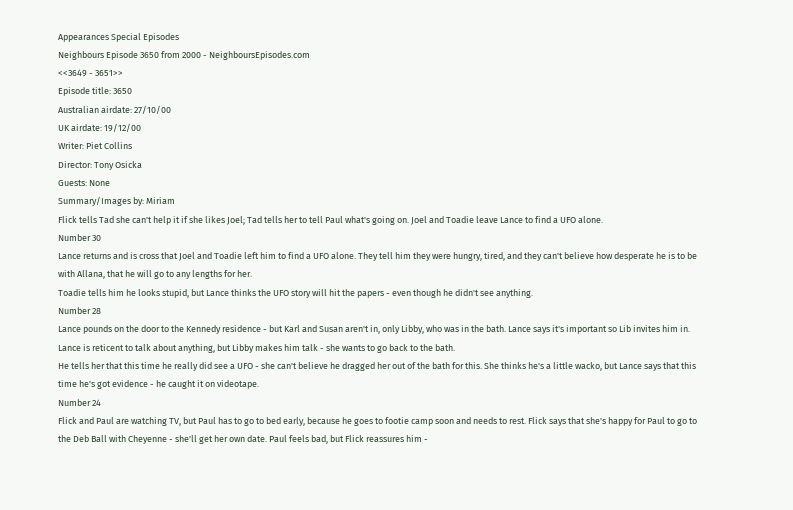Appearances Special Episodes
Neighbours Episode 3650 from 2000 - NeighboursEpisodes.com
<<3649 - 3651>>
Episode title: 3650
Australian airdate: 27/10/00
UK airdate: 19/12/00
Writer: Piet Collins
Director: Tony Osicka
Guests: None
Summary/Images by: Miriam
Flick tells Tad she can't help it if she likes Joel; Tad tells her to tell Paul what's going on. Joel and Toadie leave Lance to find a UFO alone.
Number 30
Lance returns and is cross that Joel and Toadie left him to find a UFO alone. They tell him they were hungry, tired, and they can't believe how desperate he is to be with Allana, that he will go to any lengths for her.
Toadie tells him he looks stupid, but Lance thinks the UFO story will hit the papers - even though he didn't see anything.
Number 28
Lance pounds on the door to the Kennedy residence - but Karl and Susan aren't in, only Libby, who was in the bath. Lance says it's important so Lib invites him in. Lance is reticent to talk about anything, but Libby makes him talk - she wants to go back to the bath.
He tells her that this time he really did see a UFO - she can't believe he dragged her out of the bath for this. She thinks he's a little wacko, but Lance says that this time he's got evidence - he caught it on videotape.
Number 24
Flick and Paul are watching TV, but Paul has to go to bed early, because he goes to footie camp soon and needs to rest. Flick says that she's happy for Paul to go to the Deb Ball with Cheyenne - she'll get her own date. Paul feels bad, but Flick reassures him -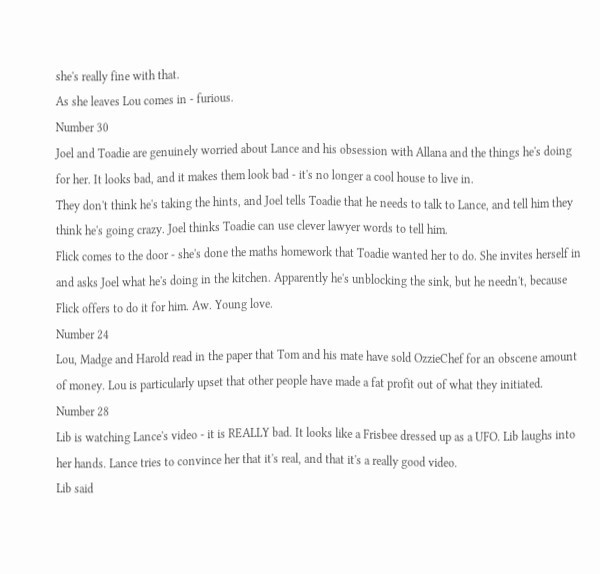she's really fine with that.
As she leaves Lou comes in - furious.
Number 30
Joel and Toadie are genuinely worried about Lance and his obsession with Allana and the things he's doing for her. It looks bad, and it makes them look bad - it's no longer a cool house to live in.
They don't think he's taking the hints, and Joel tells Toadie that he needs to talk to Lance, and tell him they think he's going crazy. Joel thinks Toadie can use clever lawyer words to tell him.
Flick comes to the door - she's done the maths homework that Toadie wanted her to do. She invites herself in and asks Joel what he's doing in the kitchen. Apparently he's unblocking the sink, but he needn't, because Flick offers to do it for him. Aw. Young love.
Number 24
Lou, Madge and Harold read in the paper that Tom and his mate have sold OzzieChef for an obscene amount of money. Lou is particularly upset that other people have made a fat profit out of what they initiated.
Number 28
Lib is watching Lance's video - it is REALLY bad. It looks like a Frisbee dressed up as a UFO. Lib laughs into her hands. Lance tries to convince her that it's real, and that it's a really good video.
Lib said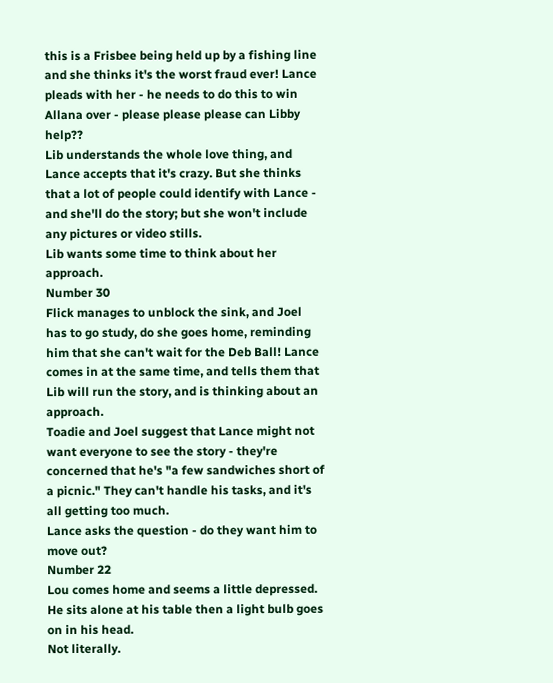this is a Frisbee being held up by a fishing line and she thinks it's the worst fraud ever! Lance pleads with her - he needs to do this to win Allana over - please please please can Libby help??
Lib understands the whole love thing, and Lance accepts that it's crazy. But she thinks that a lot of people could identify with Lance - and she'll do the story; but she won't include any pictures or video stills.
Lib wants some time to think about her approach.
Number 30
Flick manages to unblock the sink, and Joel has to go study, do she goes home, reminding him that she can't wait for the Deb Ball! Lance comes in at the same time, and tells them that Lib will run the story, and is thinking about an approach.
Toadie and Joel suggest that Lance might not want everyone to see the story - they're concerned that he's "a few sandwiches short of a picnic." They can't handle his tasks, and it's all getting too much.
Lance asks the question - do they want him to move out?
Number 22
Lou comes home and seems a little depressed. He sits alone at his table then a light bulb goes on in his head.
Not literally.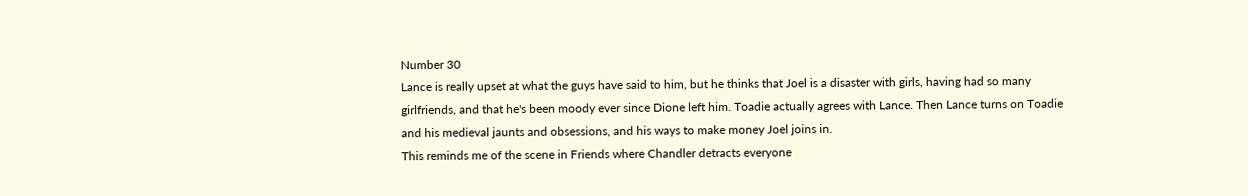Number 30
Lance is really upset at what the guys have said to him, but he thinks that Joel is a disaster with girls, having had so many girlfriends, and that he's been moody ever since Dione left him. Toadie actually agrees with Lance. Then Lance turns on Toadie and his medieval jaunts and obsessions, and his ways to make money Joel joins in.
This reminds me of the scene in Friends where Chandler detracts everyone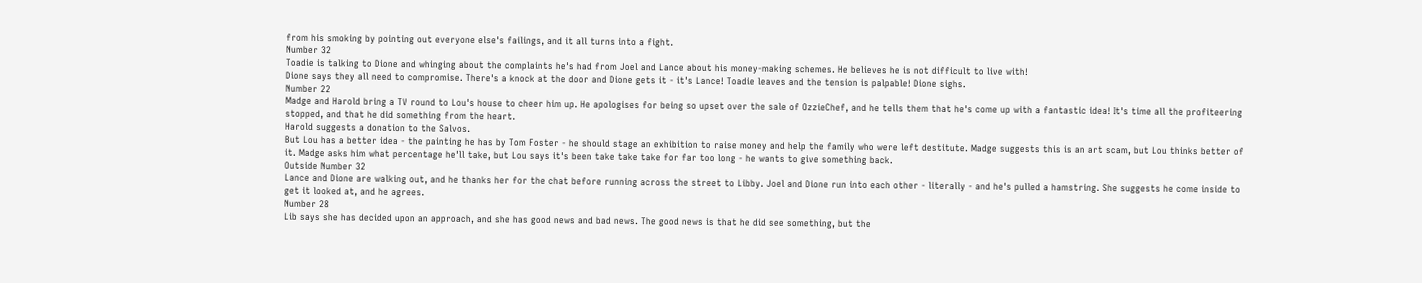from his smoking by pointing out everyone else's failings, and it all turns into a fight.
Number 32
Toadie is talking to Dione and whinging about the complaints he's had from Joel and Lance about his money-making schemes. He believes he is not difficult to live with!
Dione says they all need to compromise. There's a knock at the door and Dione gets it - it's Lance! Toadie leaves and the tension is palpable! Dione sighs.
Number 22
Madge and Harold bring a TV round to Lou's house to cheer him up. He apologises for being so upset over the sale of OzzieChef, and he tells them that he's come up with a fantastic idea! It's time all the profiteering stopped, and that he did something from the heart.
Harold suggests a donation to the Salvos.
But Lou has a better idea - the painting he has by Tom Foster - he should stage an exhibition to raise money and help the family who were left destitute. Madge suggests this is an art scam, but Lou thinks better of it. Madge asks him what percentage he'll take, but Lou says it's been take take take for far too long - he wants to give something back.
Outside Number 32
Lance and Dione are walking out, and he thanks her for the chat before running across the street to Libby. Joel and Dione run into each other - literally - and he's pulled a hamstring. She suggests he come inside to get it looked at, and he agrees.
Number 28
Lib says she has decided upon an approach, and she has good news and bad news. The good news is that he did see something, but the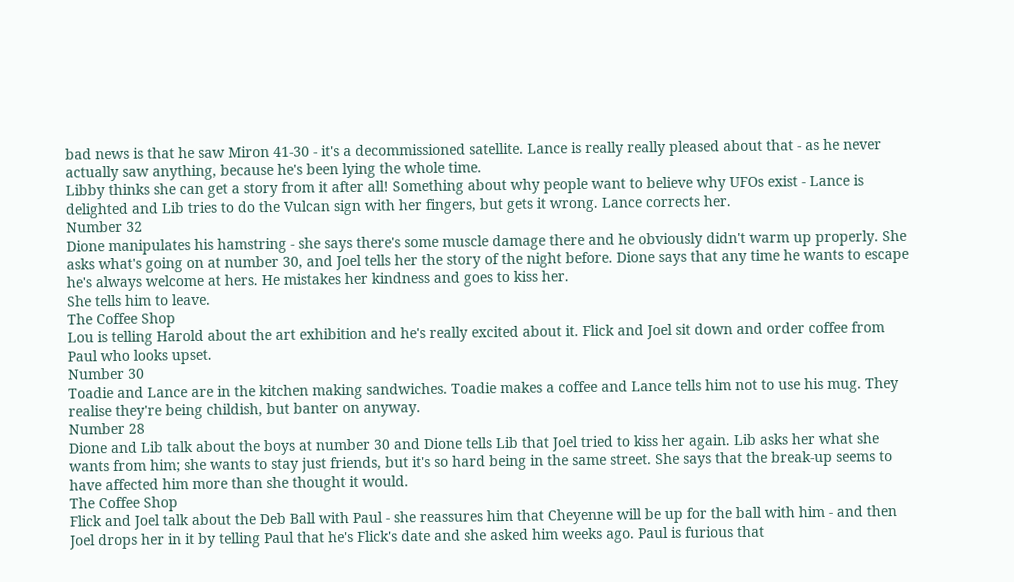bad news is that he saw Miron 41-30 - it's a decommissioned satellite. Lance is really really pleased about that - as he never actually saw anything, because he's been lying the whole time.
Libby thinks she can get a story from it after all! Something about why people want to believe why UFOs exist - Lance is delighted and Lib tries to do the Vulcan sign with her fingers, but gets it wrong. Lance corrects her.
Number 32
Dione manipulates his hamstring - she says there's some muscle damage there and he obviously didn't warm up properly. She asks what's going on at number 30, and Joel tells her the story of the night before. Dione says that any time he wants to escape he's always welcome at hers. He mistakes her kindness and goes to kiss her.
She tells him to leave.
The Coffee Shop
Lou is telling Harold about the art exhibition and he's really excited about it. Flick and Joel sit down and order coffee from Paul who looks upset.
Number 30
Toadie and Lance are in the kitchen making sandwiches. Toadie makes a coffee and Lance tells him not to use his mug. They realise they're being childish, but banter on anyway.
Number 28
Dione and Lib talk about the boys at number 30 and Dione tells Lib that Joel tried to kiss her again. Lib asks her what she wants from him; she wants to stay just friends, but it's so hard being in the same street. She says that the break-up seems to have affected him more than she thought it would.
The Coffee Shop
Flick and Joel talk about the Deb Ball with Paul - she reassures him that Cheyenne will be up for the ball with him - and then Joel drops her in it by telling Paul that he's Flick's date and she asked him weeks ago. Paul is furious that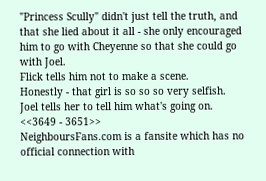"Princess Scully" didn't just tell the truth, and that she lied about it all - she only encouraged him to go with Cheyenne so that she could go with Joel.
Flick tells him not to make a scene.
Honestly - that girl is so so so very selfish.
Joel tells her to tell him what's going on.
<<3649 - 3651>>
NeighboursFans.com is a fansite which has no official connection with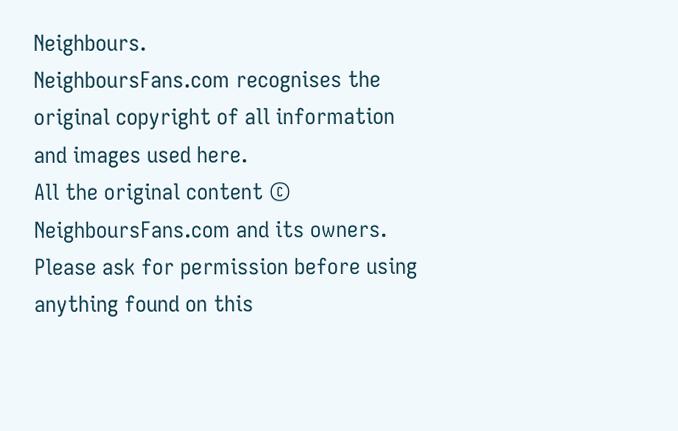Neighbours.
NeighboursFans.com recognises the original copyright of all information and images used here.
All the original content © NeighboursFans.com and its owners.
Please ask for permission before using anything found on this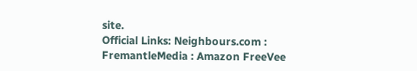site.
Official Links: Neighbours.com : FremantleMedia : Amazon FreeVee